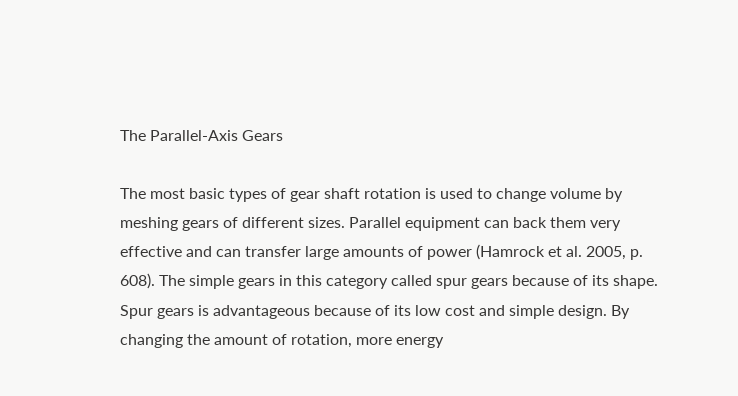The Parallel-Axis Gears

The most basic types of gear shaft rotation is used to change volume by meshing gears of different sizes. Parallel equipment can back them very effective and can transfer large amounts of power (Hamrock et al. 2005, p. 608). The simple gears in this category called spur gears because of its shape. Spur gears is advantageous because of its low cost and simple design. By changing the amount of rotation, more energy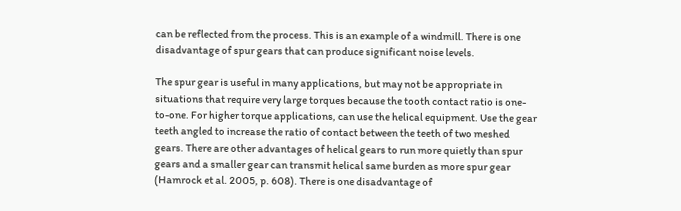can be reflected from the process. This is an example of a windmill. There is one disadvantage of spur gears that can produce significant noise levels.

The spur gear is useful in many applications, but may not be appropriate in situations that require very large torques because the tooth contact ratio is one-to-one. For higher torque applications, can use the helical equipment. Use the gear teeth angled to increase the ratio of contact between the teeth of two meshed gears. There are other advantages of helical gears to run more quietly than spur gears and a smaller gear can transmit helical same burden as more spur gear (Hamrock et al. 2005, p. 608). There is one disadvantage of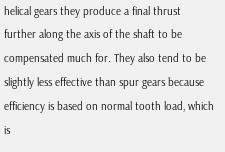helical gears they produce a final thrust further along the axis of the shaft to be compensated much for. They also tend to be slightly less effective than spur gears because efficiency is based on normal tooth load, which is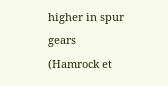higher in spur gears (Hamrock et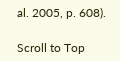al. 2005, p. 608).

Scroll to Top